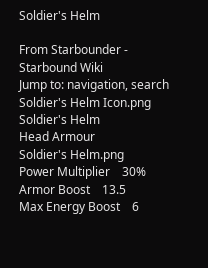Soldier's Helm

From Starbounder - Starbound Wiki
Jump to: navigation, search
Soldier's Helm Icon.png
Soldier's Helm
Head Armour
Soldier's Helm.png
Power Multiplier    30%
Armor Boost    13.5
Max Energy Boost    6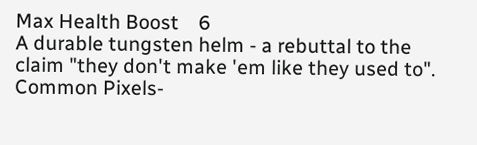Max Health Boost    6
A durable tungsten helm - a rebuttal to the claim "they don't make 'em like they used to".
Common Pixels-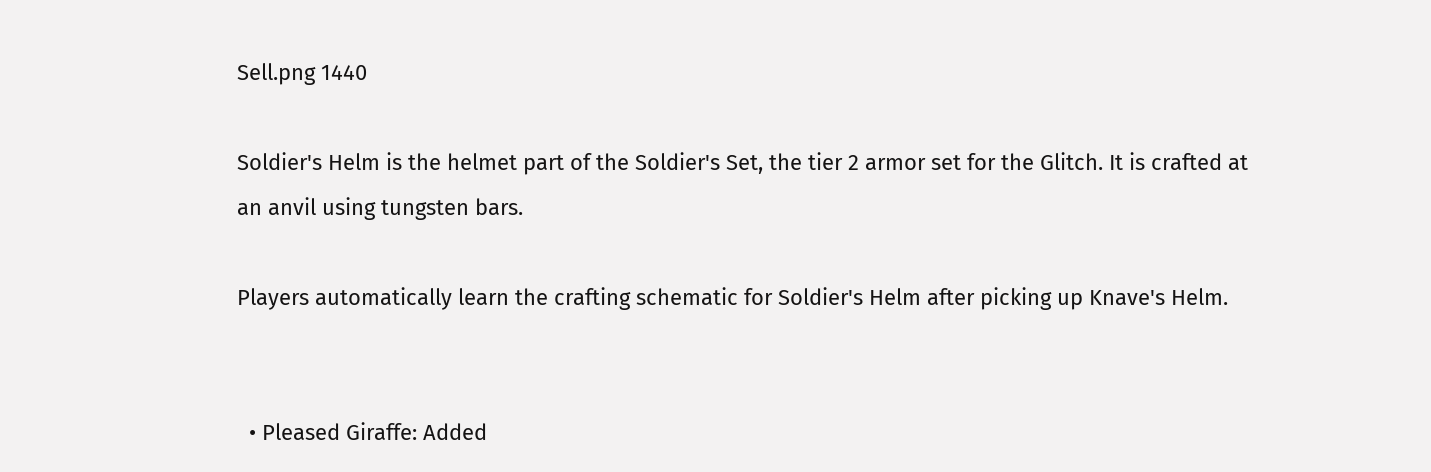Sell.png 1440

Soldier's Helm is the helmet part of the Soldier's Set, the tier 2 armor set for the Glitch. It is crafted at an anvil using tungsten bars.

Players automatically learn the crafting schematic for Soldier's Helm after picking up Knave's Helm.


  • Pleased Giraffe: Added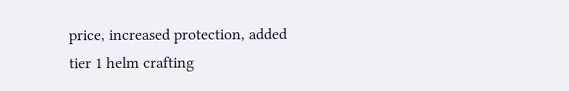price, increased protection, added tier 1 helm crafting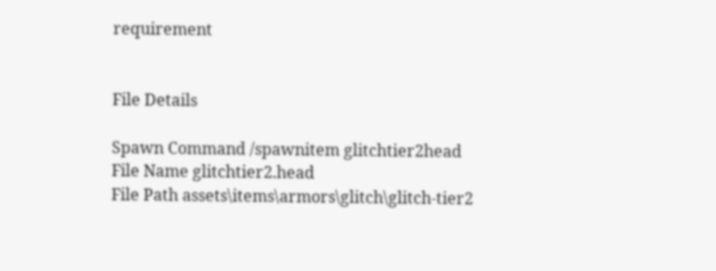requirement


File Details

Spawn Command /spawnitem glitchtier2head
File Name glitchtier2.head
File Path assets\items\armors\glitch\glitch-tier2